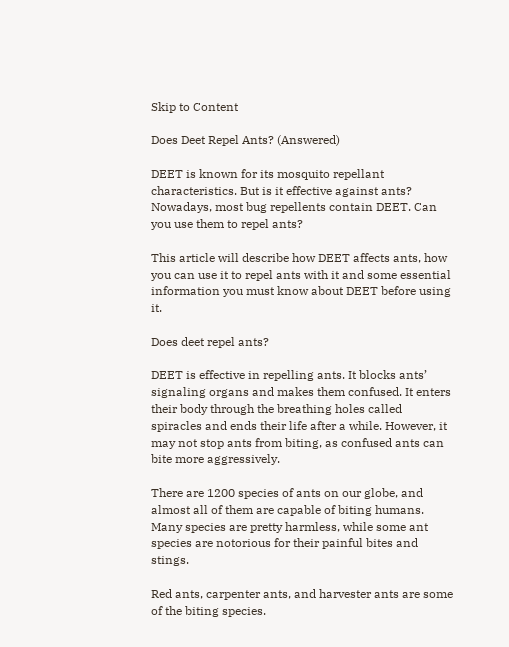Skip to Content

Does Deet Repel Ants? (Answered)

DEET is known for its mosquito repellant characteristics. But is it effective against ants? Nowadays, most bug repellents contain DEET. Can you use them to repel ants?

This article will describe how DEET affects ants, how you can use it to repel ants with it and some essential information you must know about DEET before using it.

Does deet repel ants?

DEET is effective in repelling ants. It blocks ants’ signaling organs and makes them confused. It enters their body through the breathing holes called spiracles and ends their life after a while. However, it may not stop ants from biting, as confused ants can bite more aggressively.

There are 1200 species of ants on our globe, and almost all of them are capable of biting humans. Many species are pretty harmless, while some ant species are notorious for their painful bites and stings.

Red ants, carpenter ants, and harvester ants are some of the biting species.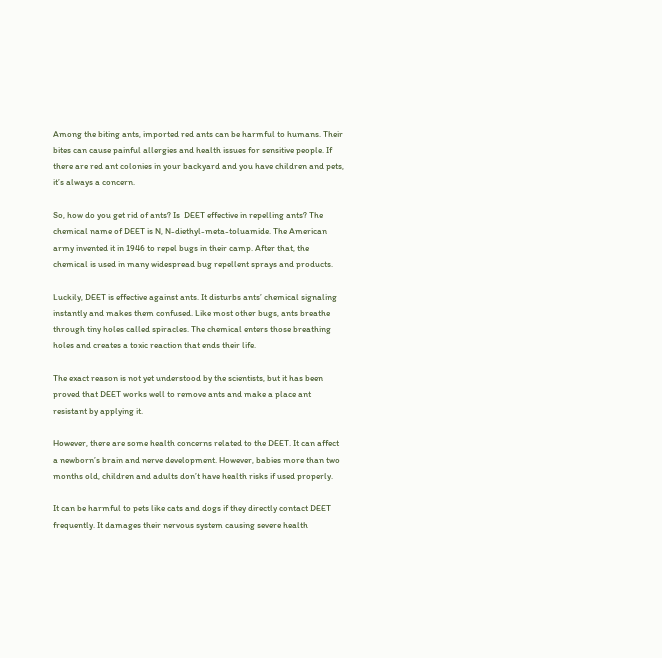Among the biting ants, imported red ants can be harmful to humans. Their bites can cause painful allergies and health issues for sensitive people. If there are red ant colonies in your backyard and you have children and pets, it’s always a concern.

So, how do you get rid of ants? Is  DEET effective in repelling ants? The chemical name of DEET is N, N-diethyl-meta-toluamide. The American army invented it in 1946 to repel bugs in their camp. After that, the chemical is used in many widespread bug repellent sprays and products.

Luckily, DEET is effective against ants. It disturbs ants’ chemical signaling instantly and makes them confused. Like most other bugs, ants breathe through tiny holes called spiracles. The chemical enters those breathing holes and creates a toxic reaction that ends their life.

The exact reason is not yet understood by the scientists, but it has been proved that DEET works well to remove ants and make a place ant resistant by applying it.

However, there are some health concerns related to the DEET. It can affect a newborn’s brain and nerve development. However, babies more than two months old, children and adults don’t have health risks if used properly.

It can be harmful to pets like cats and dogs if they directly contact DEET frequently. It damages their nervous system causing severe health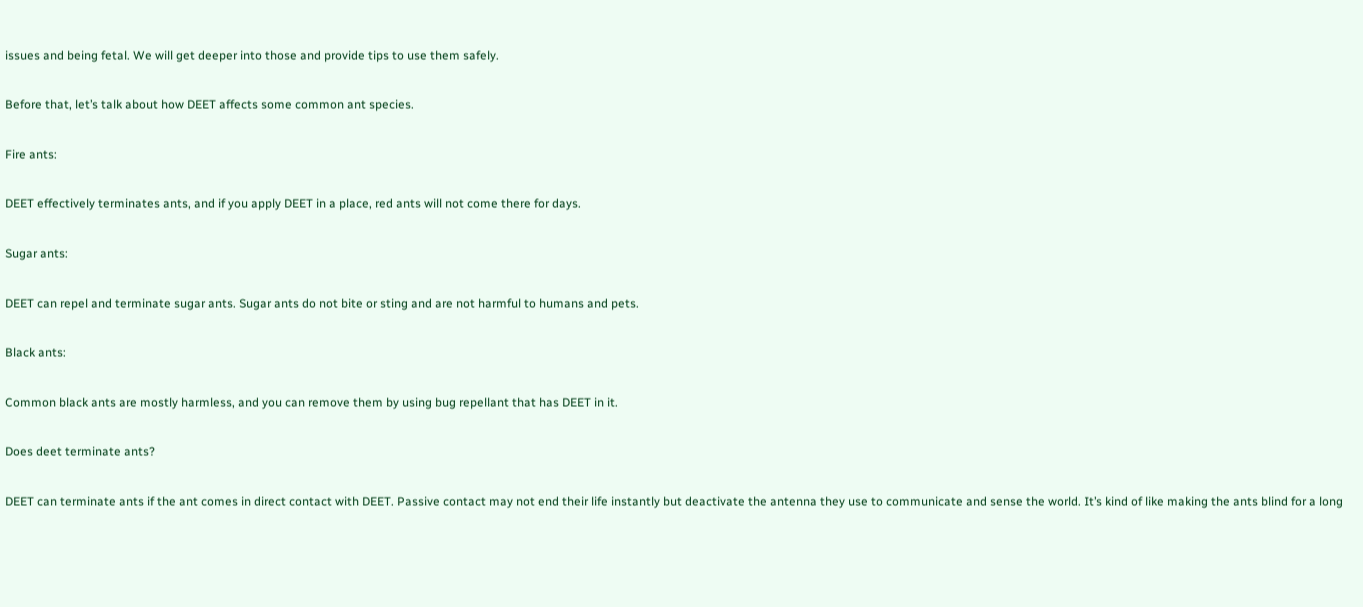issues and being fetal. We will get deeper into those and provide tips to use them safely.

Before that, let’s talk about how DEET affects some common ant species.

Fire ants:

DEET effectively terminates ants, and if you apply DEET in a place, red ants will not come there for days.

Sugar ants:

DEET can repel and terminate sugar ants. Sugar ants do not bite or sting and are not harmful to humans and pets.

Black ants:

Common black ants are mostly harmless, and you can remove them by using bug repellant that has DEET in it.

Does deet terminate ants?

DEET can terminate ants if the ant comes in direct contact with DEET. Passive contact may not end their life instantly but deactivate the antenna they use to communicate and sense the world. It’s kind of like making the ants blind for a long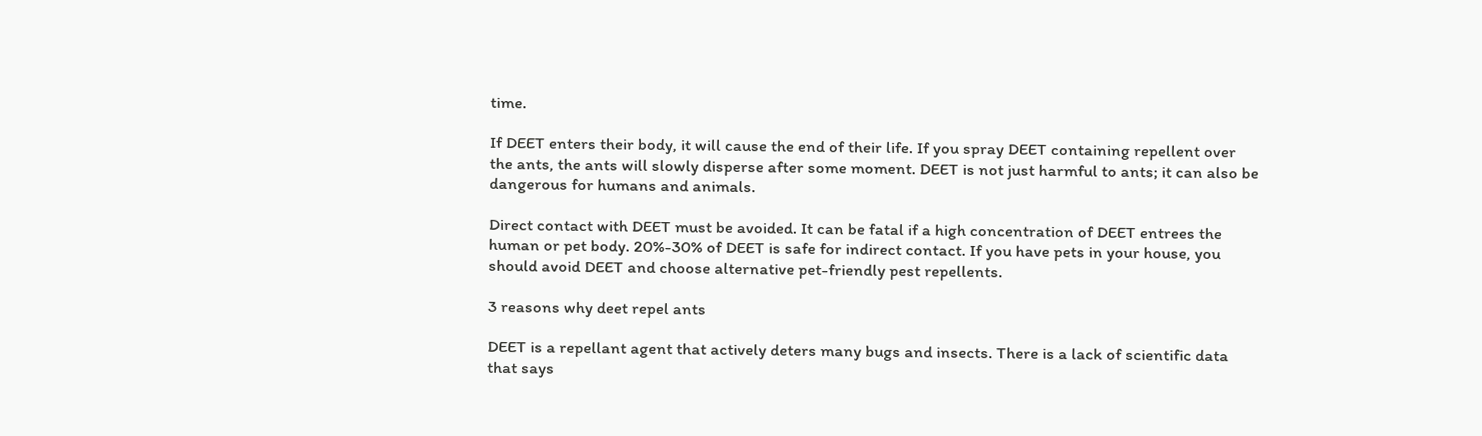time.

If DEET enters their body, it will cause the end of their life. If you spray DEET containing repellent over the ants, the ants will slowly disperse after some moment. DEET is not just harmful to ants; it can also be dangerous for humans and animals.

Direct contact with DEET must be avoided. It can be fatal if a high concentration of DEET entrees the human or pet body. 20%-30% of DEET is safe for indirect contact. If you have pets in your house, you should avoid DEET and choose alternative pet-friendly pest repellents.

3 reasons why deet repel ants

DEET is a repellant agent that actively deters many bugs and insects. There is a lack of scientific data that says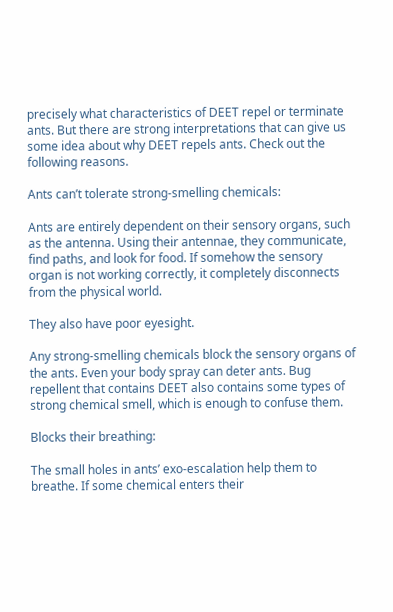precisely what characteristics of DEET repel or terminate ants. But there are strong interpretations that can give us some idea about why DEET repels ants. Check out the following reasons.

Ants can’t tolerate strong-smelling chemicals:

Ants are entirely dependent on their sensory organs, such as the antenna. Using their antennae, they communicate, find paths, and look for food. If somehow the sensory organ is not working correctly, it completely disconnects from the physical world.

They also have poor eyesight.

Any strong-smelling chemicals block the sensory organs of the ants. Even your body spray can deter ants. Bug repellent that contains DEET also contains some types of strong chemical smell, which is enough to confuse them.

Blocks their breathing:

The small holes in ants’ exo-escalation help them to breathe. If some chemical enters their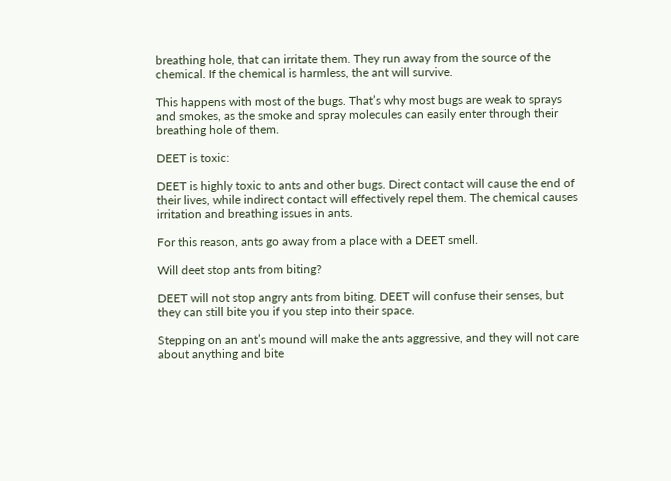breathing hole, that can irritate them. They run away from the source of the chemical. If the chemical is harmless, the ant will survive.

This happens with most of the bugs. That’s why most bugs are weak to sprays and smokes, as the smoke and spray molecules can easily enter through their breathing hole of them.

DEET is toxic:

DEET is highly toxic to ants and other bugs. Direct contact will cause the end of their lives, while indirect contact will effectively repel them. The chemical causes irritation and breathing issues in ants.

For this reason, ants go away from a place with a DEET smell.

Will deet stop ants from biting?

DEET will not stop angry ants from biting. DEET will confuse their senses, but they can still bite you if you step into their space.

Stepping on an ant’s mound will make the ants aggressive, and they will not care about anything and bite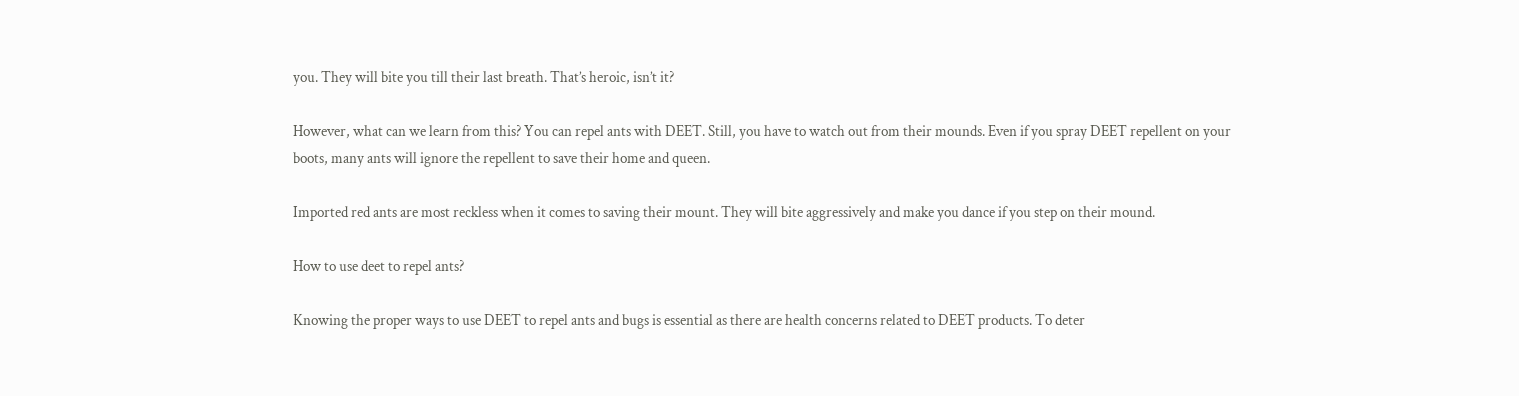you. They will bite you till their last breath. That’s heroic, isn’t it?

However, what can we learn from this? You can repel ants with DEET. Still, you have to watch out from their mounds. Even if you spray DEET repellent on your boots, many ants will ignore the repellent to save their home and queen.

Imported red ants are most reckless when it comes to saving their mount. They will bite aggressively and make you dance if you step on their mound.

How to use deet to repel ants?

Knowing the proper ways to use DEET to repel ants and bugs is essential as there are health concerns related to DEET products. To deter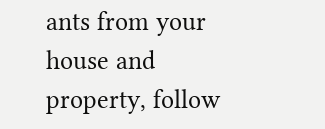ants from your house and property, follow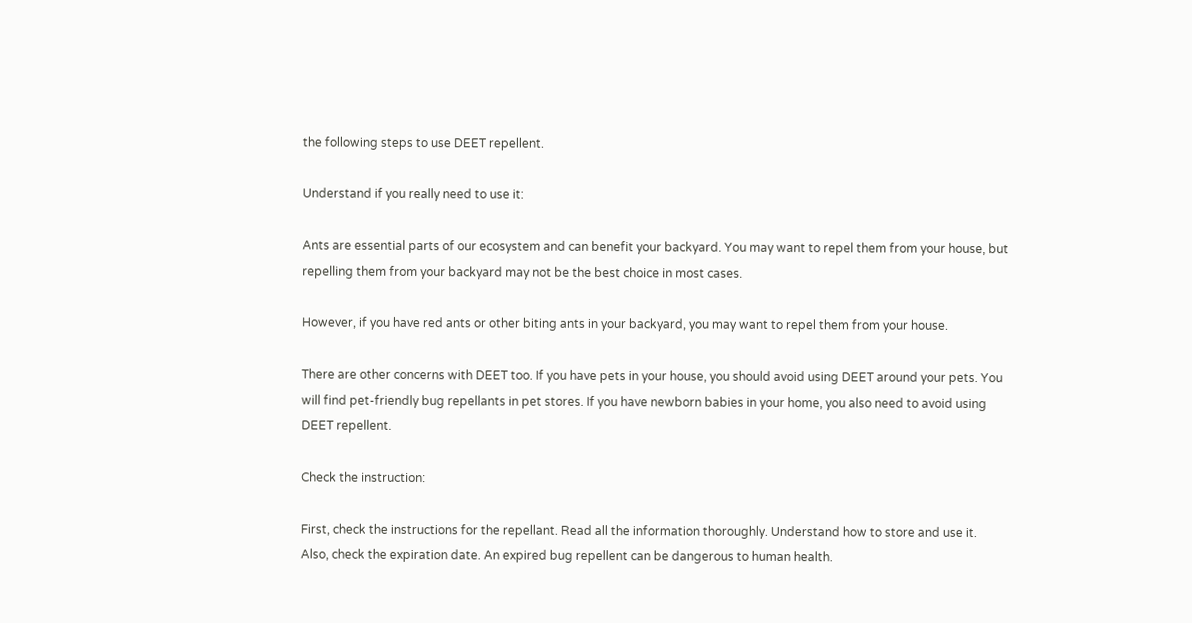the following steps to use DEET repellent.

Understand if you really need to use it:

Ants are essential parts of our ecosystem and can benefit your backyard. You may want to repel them from your house, but repelling them from your backyard may not be the best choice in most cases.

However, if you have red ants or other biting ants in your backyard, you may want to repel them from your house.

There are other concerns with DEET too. If you have pets in your house, you should avoid using DEET around your pets. You will find pet-friendly bug repellants in pet stores. If you have newborn babies in your home, you also need to avoid using DEET repellent.

Check the instruction:

First, check the instructions for the repellant. Read all the information thoroughly. Understand how to store and use it. Also, check the expiration date. An expired bug repellent can be dangerous to human health.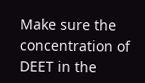Make sure the concentration of DEET in the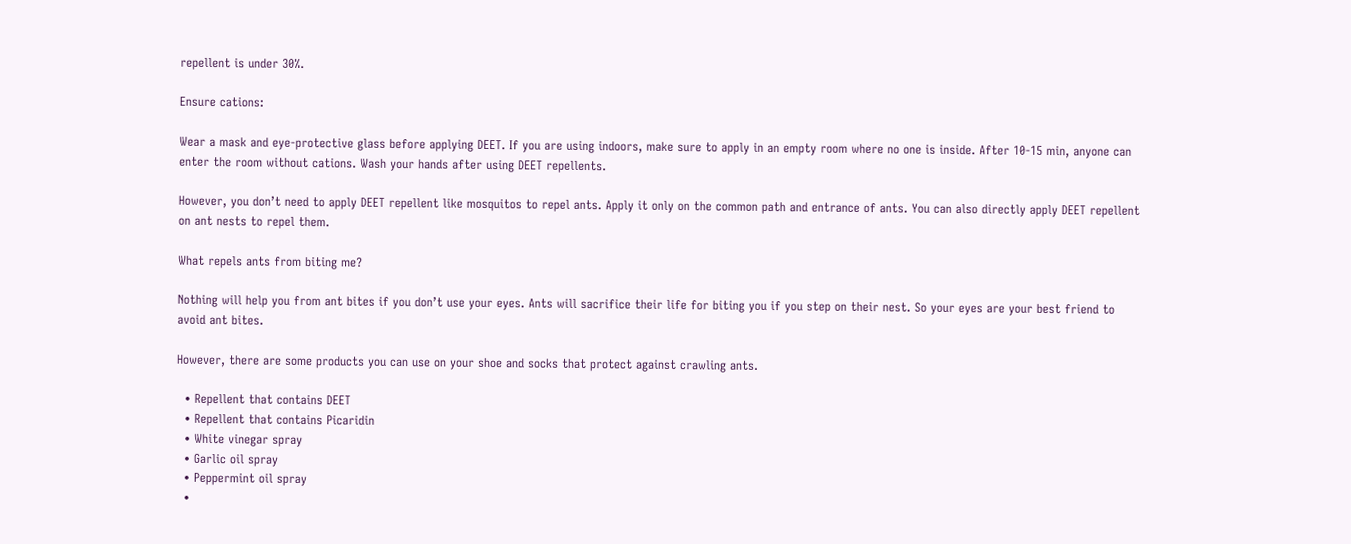repellent is under 30%.

Ensure cations:

Wear a mask and eye-protective glass before applying DEET. If you are using indoors, make sure to apply in an empty room where no one is inside. After 10-15 min, anyone can enter the room without cations. Wash your hands after using DEET repellents.

However, you don’t need to apply DEET repellent like mosquitos to repel ants. Apply it only on the common path and entrance of ants. You can also directly apply DEET repellent on ant nests to repel them.

What repels ants from biting me?

Nothing will help you from ant bites if you don’t use your eyes. Ants will sacrifice their life for biting you if you step on their nest. So your eyes are your best friend to avoid ant bites.

However, there are some products you can use on your shoe and socks that protect against crawling ants.

  • Repellent that contains DEET
  • Repellent that contains Picaridin
  • White vinegar spray
  • Garlic oil spray
  • Peppermint oil spray
  •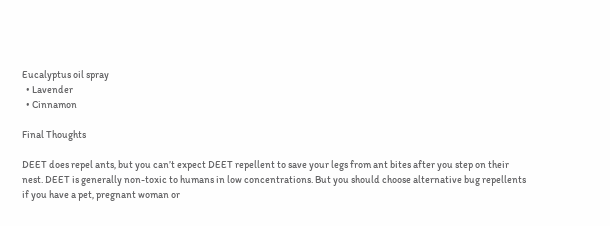Eucalyptus oil spray
  • Lavender
  • Cinnamon

Final Thoughts

DEET does repel ants, but you can’t expect DEET repellent to save your legs from ant bites after you step on their nest. DEET is generally non-toxic to humans in low concentrations. But you should choose alternative bug repellents if you have a pet, pregnant woman or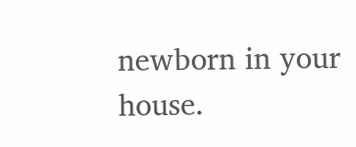newborn in your house.